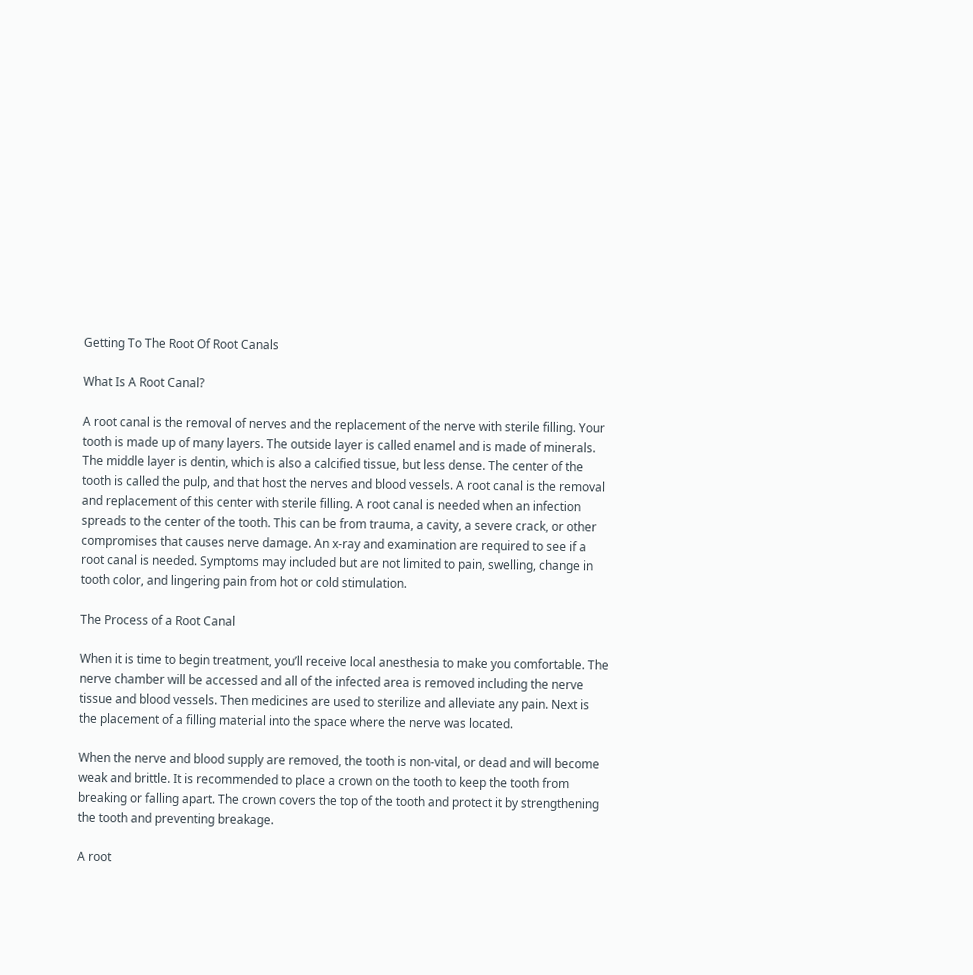Getting To The Root Of Root Canals

What Is A Root Canal?

A root canal is the removal of nerves and the replacement of the nerve with sterile filling. Your tooth is made up of many layers. The outside layer is called enamel and is made of minerals. The middle layer is dentin, which is also a calcified tissue, but less dense. The center of the tooth is called the pulp, and that host the nerves and blood vessels. A root canal is the removal and replacement of this center with sterile filling. A root canal is needed when an infection spreads to the center of the tooth. This can be from trauma, a cavity, a severe crack, or other compromises that causes nerve damage. An x-ray and examination are required to see if a root canal is needed. Symptoms may included but are not limited to pain, swelling, change in tooth color, and lingering pain from hot or cold stimulation.

The Process of a Root Canal

When it is time to begin treatment, you’ll receive local anesthesia to make you comfortable. The nerve chamber will be accessed and all of the infected area is removed including the nerve tissue and blood vessels. Then medicines are used to sterilize and alleviate any pain. Next is the placement of a filling material into the space where the nerve was located.

When the nerve and blood supply are removed, the tooth is non-vital, or dead and will become weak and brittle. It is recommended to place a crown on the tooth to keep the tooth from breaking or falling apart. The crown covers the top of the tooth and protect it by strengthening the tooth and preventing breakage.

A root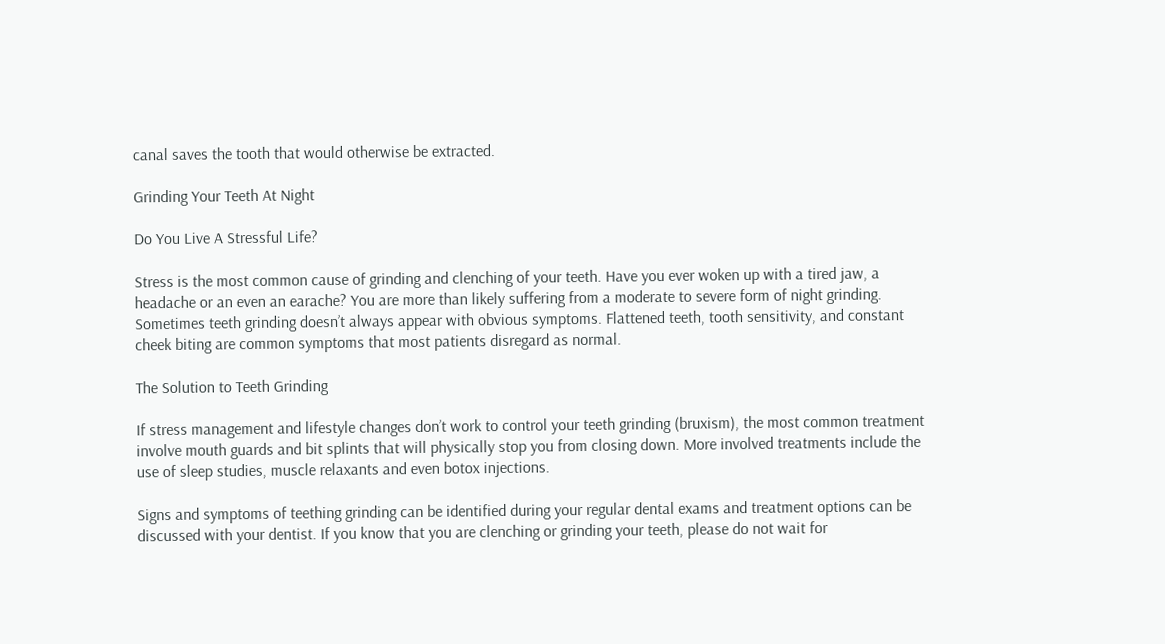canal saves the tooth that would otherwise be extracted.

Grinding Your Teeth At Night

Do You Live A Stressful Life?

Stress is the most common cause of grinding and clenching of your teeth. Have you ever woken up with a tired jaw, a headache or an even an earache? You are more than likely suffering from a moderate to severe form of night grinding. Sometimes teeth grinding doesn’t always appear with obvious symptoms. Flattened teeth, tooth sensitivity, and constant cheek biting are common symptoms that most patients disregard as normal.

The Solution to Teeth Grinding

If stress management and lifestyle changes don’t work to control your teeth grinding (bruxism), the most common treatment involve mouth guards and bit splints that will physically stop you from closing down. More involved treatments include the use of sleep studies, muscle relaxants and even botox injections.

Signs and symptoms of teething grinding can be identified during your regular dental exams and treatment options can be discussed with your dentist. If you know that you are clenching or grinding your teeth, please do not wait for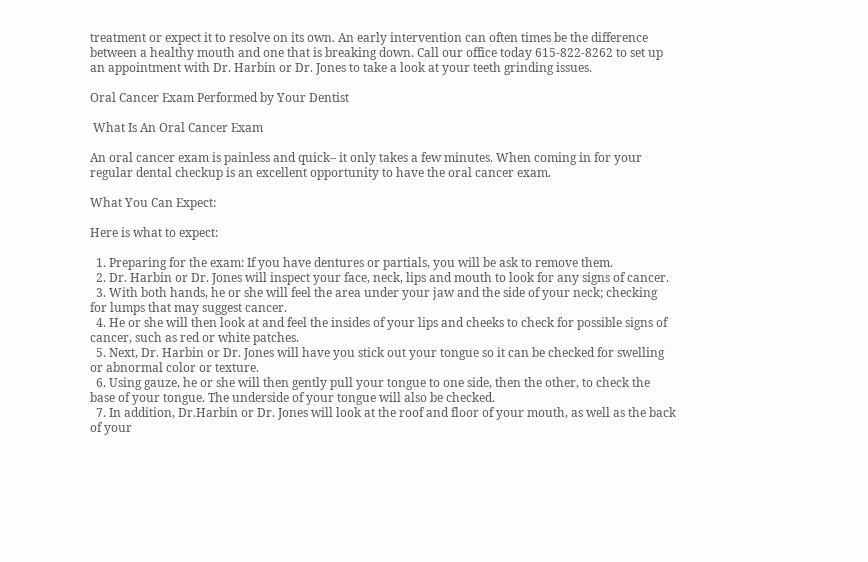treatment or expect it to resolve on its own. An early intervention can often times be the difference between a healthy mouth and one that is breaking down. Call our office today 615-822-8262 to set up an appointment with Dr. Harbin or Dr. Jones to take a look at your teeth grinding issues.

Oral Cancer Exam Performed by Your Dentist

 What Is An Oral Cancer Exam

An oral cancer exam is painless and quick– it only takes a few minutes. When coming in for your regular dental checkup is an excellent opportunity to have the oral cancer exam.

What You Can Expect:

Here is what to expect:

  1. Preparing for the exam: If you have dentures or partials, you will be ask to remove them.
  2. Dr. Harbin or Dr. Jones will inspect your face, neck, lips and mouth to look for any signs of cancer.
  3. With both hands, he or she will feel the area under your jaw and the side of your neck; checking for lumps that may suggest cancer.
  4. He or she will then look at and feel the insides of your lips and cheeks to check for possible signs of cancer, such as red or white patches.
  5. Next, Dr. Harbin or Dr. Jones will have you stick out your tongue so it can be checked for swelling or abnormal color or texture.
  6. Using gauze, he or she will then gently pull your tongue to one side, then the other, to check the base of your tongue. The underside of your tongue will also be checked.
  7. In addition, Dr.Harbin or Dr. Jones will look at the roof and floor of your mouth, as well as the back of your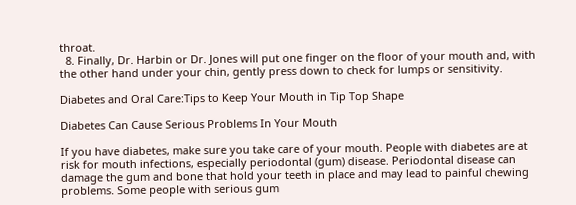throat.
  8. Finally, Dr. Harbin or Dr. Jones will put one finger on the floor of your mouth and, with the other hand under your chin, gently press down to check for lumps or sensitivity.

Diabetes and Oral Care:Tips to Keep Your Mouth in Tip Top Shape

Diabetes Can Cause Serious Problems In Your Mouth

If you have diabetes, make sure you take care of your mouth. People with diabetes are at risk for mouth infections, especially periodontal (gum) disease. Periodontal disease can damage the gum and bone that hold your teeth in place and may lead to painful chewing problems. Some people with serious gum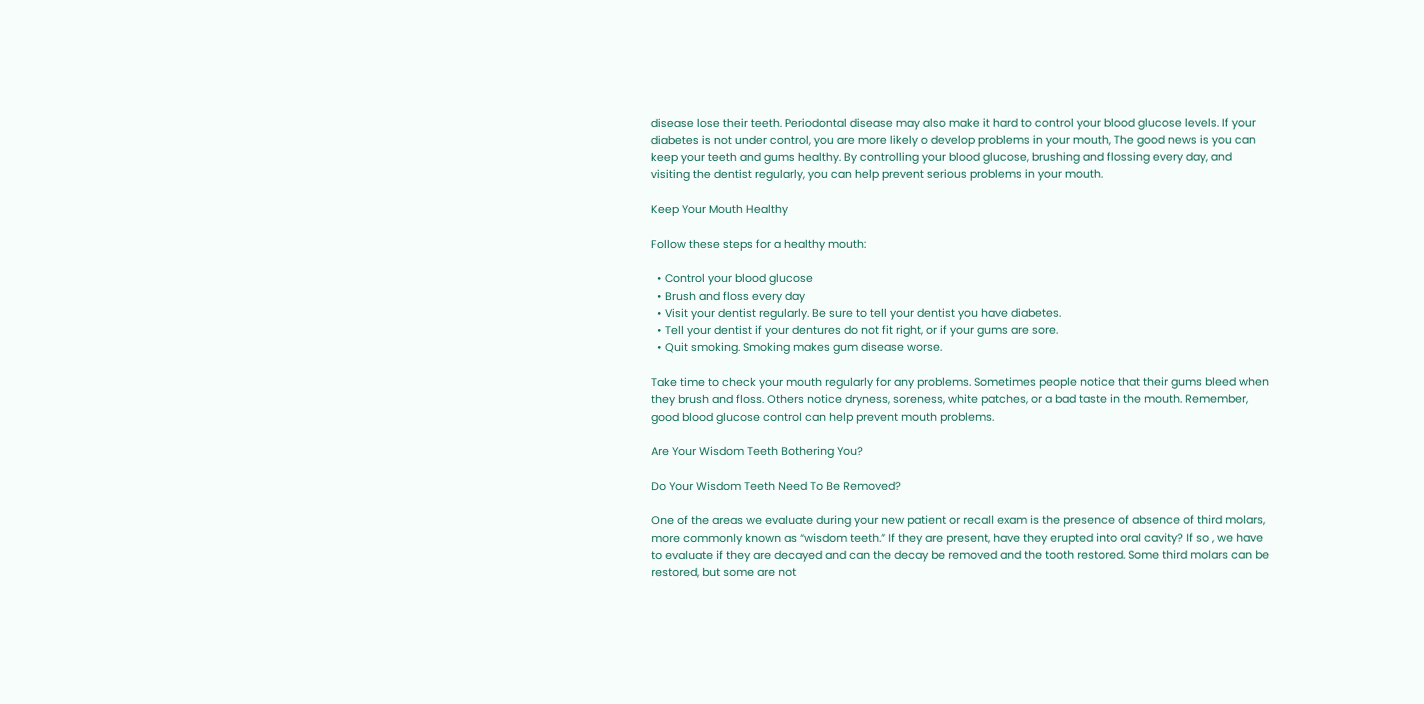disease lose their teeth. Periodontal disease may also make it hard to control your blood glucose levels. If your diabetes is not under control, you are more likely o develop problems in your mouth, The good news is you can keep your teeth and gums healthy. By controlling your blood glucose, brushing and flossing every day, and visiting the dentist regularly, you can help prevent serious problems in your mouth.

Keep Your Mouth Healthy

Follow these steps for a healthy mouth:

  • Control your blood glucose
  • Brush and floss every day
  • Visit your dentist regularly. Be sure to tell your dentist you have diabetes.
  • Tell your dentist if your dentures do not fit right, or if your gums are sore.
  • Quit smoking. Smoking makes gum disease worse.

Take time to check your mouth regularly for any problems. Sometimes people notice that their gums bleed when they brush and floss. Others notice dryness, soreness, white patches, or a bad taste in the mouth. Remember, good blood glucose control can help prevent mouth problems.

Are Your Wisdom Teeth Bothering You?

Do Your Wisdom Teeth Need To Be Removed?

One of the areas we evaluate during your new patient or recall exam is the presence of absence of third molars, more commonly known as “wisdom teeth.” If they are present, have they erupted into oral cavity? If so , we have to evaluate if they are decayed and can the decay be removed and the tooth restored. Some third molars can be restored, but some are not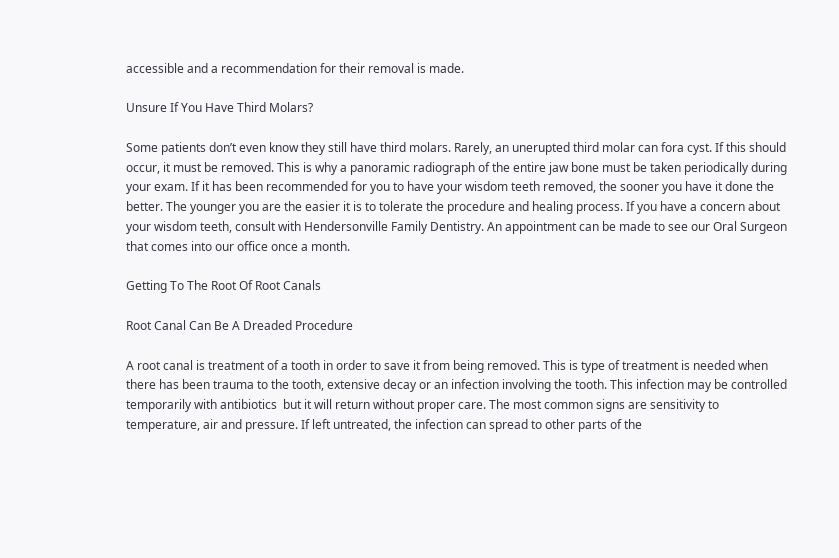accessible and a recommendation for their removal is made.

Unsure If You Have Third Molars?

Some patients don’t even know they still have third molars. Rarely, an unerupted third molar can fora cyst. If this should occur, it must be removed. This is why a panoramic radiograph of the entire jaw bone must be taken periodically during your exam. If it has been recommended for you to have your wisdom teeth removed, the sooner you have it done the better. The younger you are the easier it is to tolerate the procedure and healing process. If you have a concern about your wisdom teeth, consult with Hendersonville Family Dentistry. An appointment can be made to see our Oral Surgeon that comes into our office once a month.

Getting To The Root Of Root Canals

Root Canal Can Be A Dreaded Procedure

A root canal is treatment of a tooth in order to save it from being removed. This is type of treatment is needed when there has been trauma to the tooth, extensive decay or an infection involving the tooth. This infection may be controlled temporarily with antibiotics  but it will return without proper care. The most common signs are sensitivity to temperature, air and pressure. If left untreated, the infection can spread to other parts of the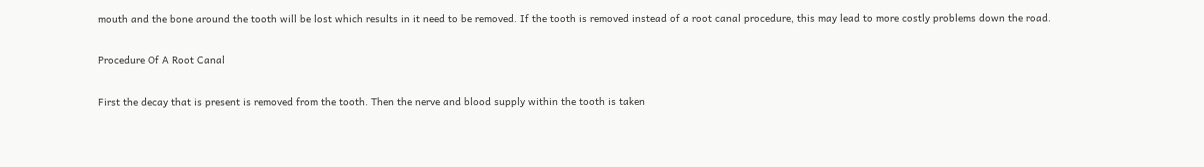mouth and the bone around the tooth will be lost which results in it need to be removed. If the tooth is removed instead of a root canal procedure, this may lead to more costly problems down the road.

Procedure Of A Root Canal

First the decay that is present is removed from the tooth. Then the nerve and blood supply within the tooth is taken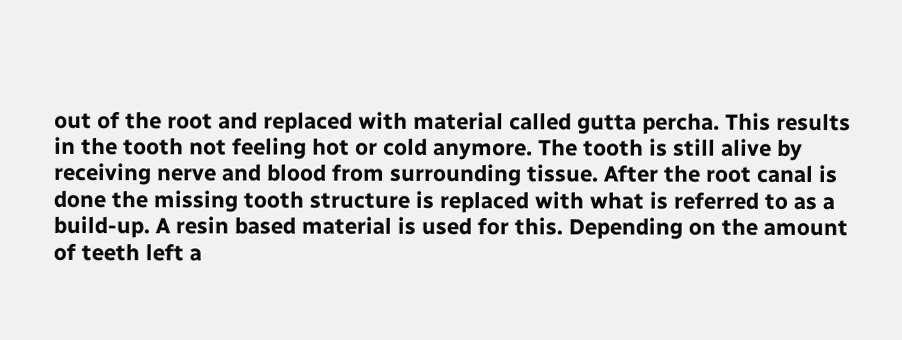out of the root and replaced with material called gutta percha. This results in the tooth not feeling hot or cold anymore. The tooth is still alive by receiving nerve and blood from surrounding tissue. After the root canal is done the missing tooth structure is replaced with what is referred to as a build-up. A resin based material is used for this. Depending on the amount of teeth left a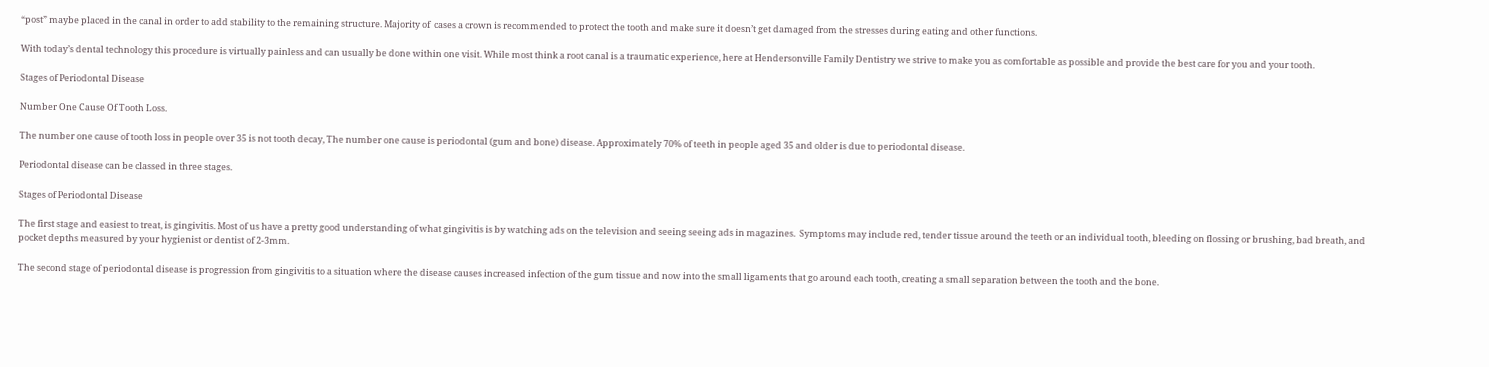“post” maybe placed in the canal in order to add stability to the remaining structure. Majority of  cases a crown is recommended to protect the tooth and make sure it doesn’t get damaged from the stresses during eating and other functions.

With today’s dental technology this procedure is virtually painless and can usually be done within one visit. While most think a root canal is a traumatic experience, here at Hendersonville Family Dentistry we strive to make you as comfortable as possible and provide the best care for you and your tooth.

Stages of Periodontal Disease

Number One Cause Of Tooth Loss.

The number one cause of tooth loss in people over 35 is not tooth decay, The number one cause is periodontal (gum and bone) disease. Approximately 70% of teeth in people aged 35 and older is due to periodontal disease.

Periodontal disease can be classed in three stages.

Stages of Periodontal Disease

The first stage and easiest to treat, is gingivitis. Most of us have a pretty good understanding of what gingivitis is by watching ads on the television and seeing seeing ads in magazines.  Symptoms may include red, tender tissue around the teeth or an individual tooth, bleeding on flossing or brushing, bad breath, and pocket depths measured by your hygienist or dentist of 2-3mm.

The second stage of periodontal disease is progression from gingivitis to a situation where the disease causes increased infection of the gum tissue and now into the small ligaments that go around each tooth, creating a small separation between the tooth and the bone.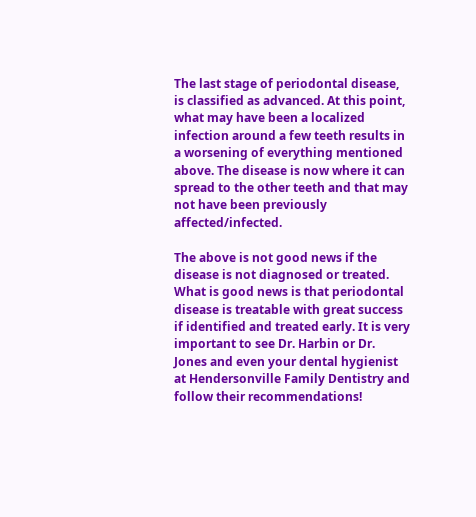The last stage of periodontal disease, is classified as advanced. At this point, what may have been a localized infection around a few teeth results in a worsening of everything mentioned above. The disease is now where it can spread to the other teeth and that may not have been previously affected/infected.

The above is not good news if the disease is not diagnosed or treated. What is good news is that periodontal disease is treatable with great success if identified and treated early. It is very important to see Dr. Harbin or Dr. Jones and even your dental hygienist at Hendersonville Family Dentistry and  follow their recommendations!